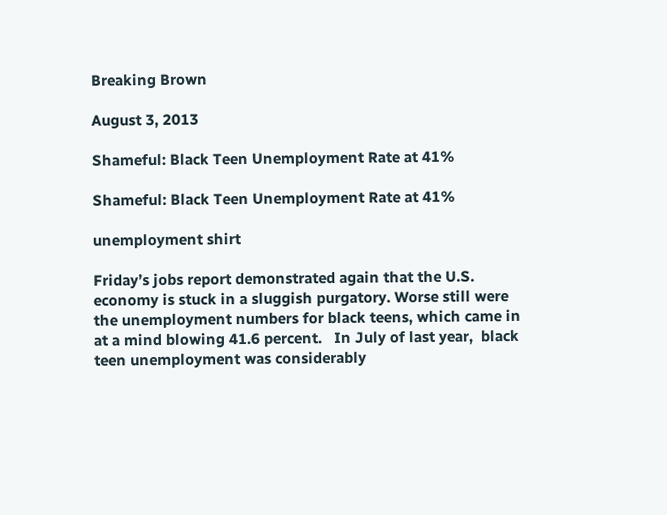Breaking Brown

August 3, 2013

Shameful: Black Teen Unemployment Rate at 41%

Shameful: Black Teen Unemployment Rate at 41%

unemployment shirt

Friday’s jobs report demonstrated again that the U.S. economy is stuck in a sluggish purgatory. Worse still were the unemployment numbers for black teens, which came in at a mind blowing 41.6 percent.   In July of last year,  black teen unemployment was considerably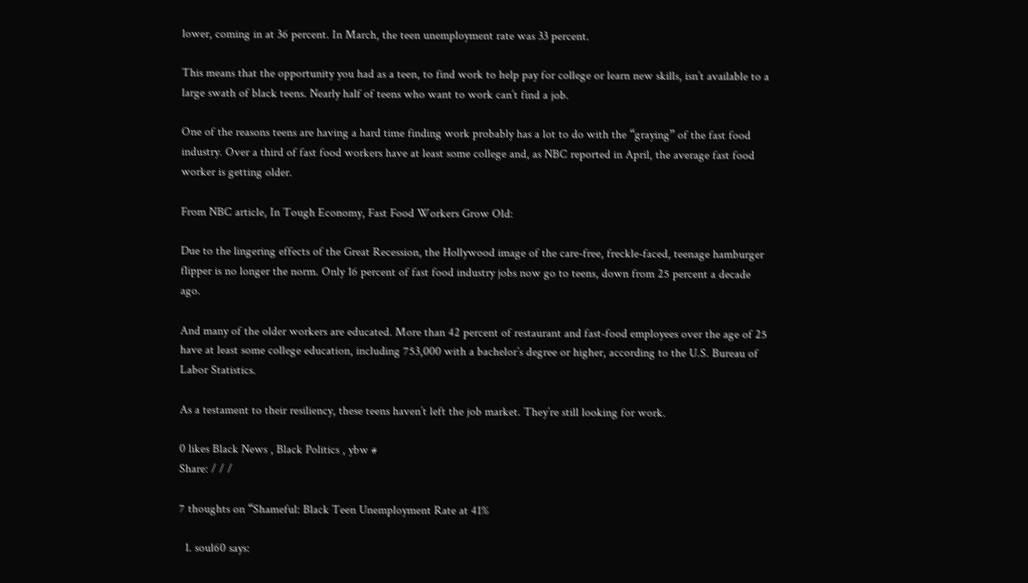lower, coming in at 36 percent. In March, the teen unemployment rate was 33 percent.

This means that the opportunity you had as a teen, to find work to help pay for college or learn new skills, isn’t available to a large swath of black teens. Nearly half of teens who want to work can’t find a job.

One of the reasons teens are having a hard time finding work probably has a lot to do with the “graying” of the fast food industry. Over a third of fast food workers have at least some college and, as NBC reported in April, the average fast food worker is getting older.

From NBC article, In Tough Economy, Fast Food Workers Grow Old:

Due to the lingering effects of the Great Recession, the Hollywood image of the care-free, freckle-faced, teenage hamburger flipper is no longer the norm. Only 16 percent of fast food industry jobs now go to teens, down from 25 percent a decade ago.

And many of the older workers are educated. More than 42 percent of restaurant and fast-food employees over the age of 25 have at least some college education, including 753,000 with a bachelor’s degree or higher, according to the U.S. Bureau of Labor Statistics.

As a testament to their resiliency, these teens haven’t left the job market. They’re still looking for work.

0 likes Black News , Black Politics , ybw #
Share: / / /

7 thoughts on “Shameful: Black Teen Unemployment Rate at 41%

  1. soul60 says: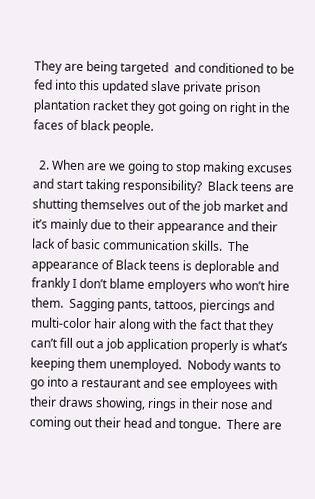They are being targeted  and conditioned to be fed into this updated slave private prison plantation racket they got going on right in the faces of black people.

  2. When are we going to stop making excuses and start taking responsibility?  Black teens are shutting themselves out of the job market and it’s mainly due to their appearance and their lack of basic communication skills.  The appearance of Black teens is deplorable and frankly I don’t blame employers who won’t hire them.  Sagging pants, tattoos, piercings and multi-color hair along with the fact that they can’t fill out a job application properly is what’s keeping them unemployed.  Nobody wants to go into a restaurant and see employees with their draws showing, rings in their nose and coming out their head and tongue.  There are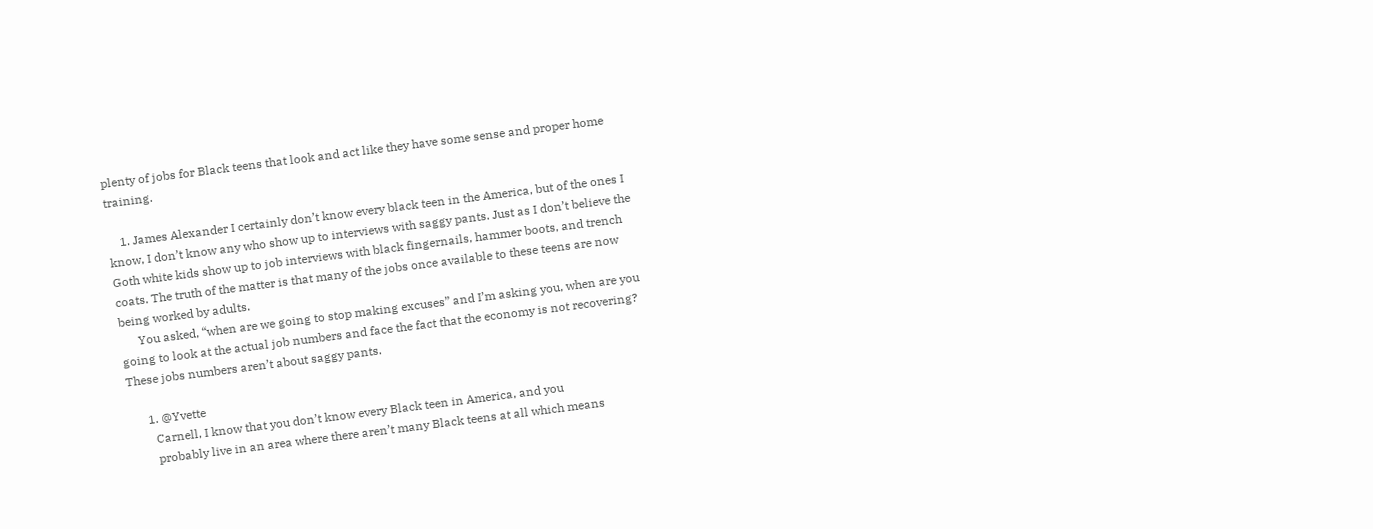plenty of jobs for Black teens that look and act like they have some sense and proper home training.

    1. James Alexander I certainly don’t know every black teen in the America, but of the ones I know, I don’t know any who show up to interviews with saggy pants. Just as I don’t believe the Goth white kids show up to job interviews with black fingernails, hammer boots, and trench coats. The truth of the matter is that many of the jobs once available to these teens are now being worked by adults.
      You asked, “when are we going to stop making excuses” and I’m asking you, when are you going to look at the actual job numbers and face the fact that the economy is not recovering? These jobs numbers aren’t about saggy pants.

      1. @Yvette
        Carnell, I know that you don’t know every Black teen in America, and you
        probably live in an area where there aren’t many Black teens at all which means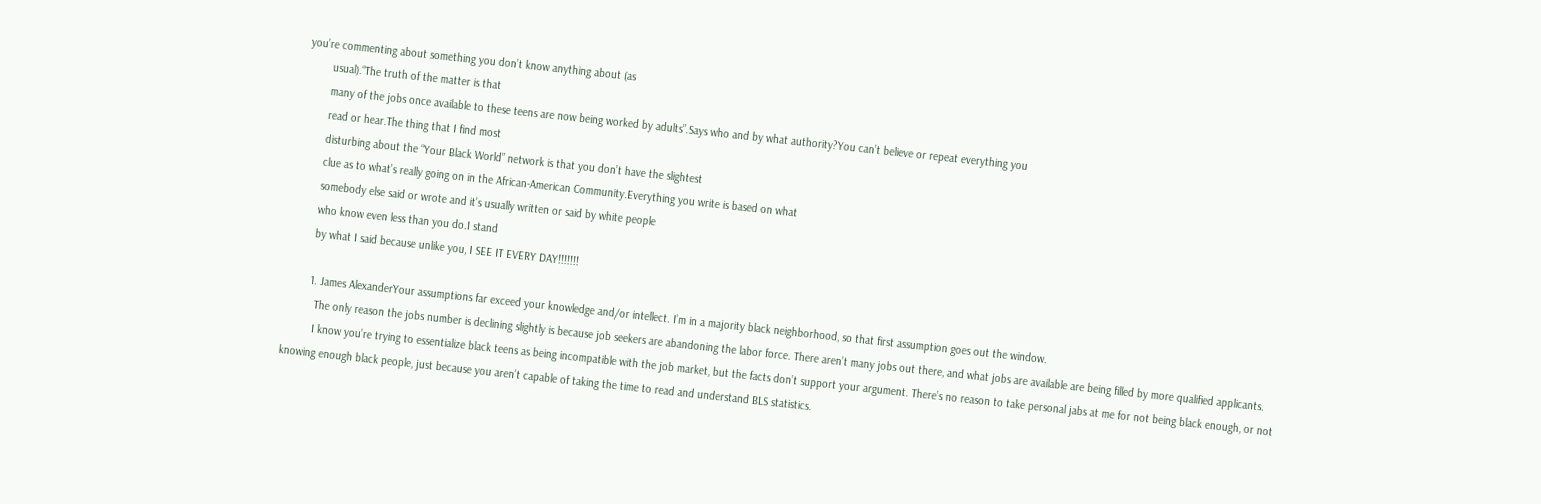you’re commenting about something you don’t know anything about (as
        usual).“The truth of the matter is that
        many of the jobs once available to these teens are now being worked by adults”.Says who and by what authority?You can’t believe or repeat everything you
        read or hear.The thing that I find most
        disturbing about the “Your Black World” network is that you don’t have the slightest
        clue as to what’s really going on in the African-American Community.Everything you write is based on what
        somebody else said or wrote and it’s usually written or said by white people
        who know even less than you do.I stand
        by what I said because unlike you, I SEE IT EVERY DAY!!!!!!!

        1. James AlexanderYour assumptions far exceed your knowledge and/or intellect. I’m in a majority black neighborhood, so that first assumption goes out the window.
          The only reason the jobs number is declining slightly is because job seekers are abandoning the labor force. There aren’t many jobs out there, and what jobs are available are being filled by more qualified applicants.
          I know you’re trying to essentialize black teens as being incompatible with the job market, but the facts don’t support your argument. There’s no reason to take personal jabs at me for not being black enough, or not knowing enough black people, just because you aren’t capable of taking the time to read and understand BLS statistics.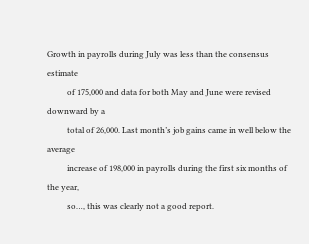Growth in payrolls during July was less than the consensus estimate
          of 175,000 and data for both May and June were revised downward by a
          total of 26,000. Last month’s job gains came in well below the average
          increase of 198,000 in payrolls during the first six months of the year,
          so…, this was clearly not a good report.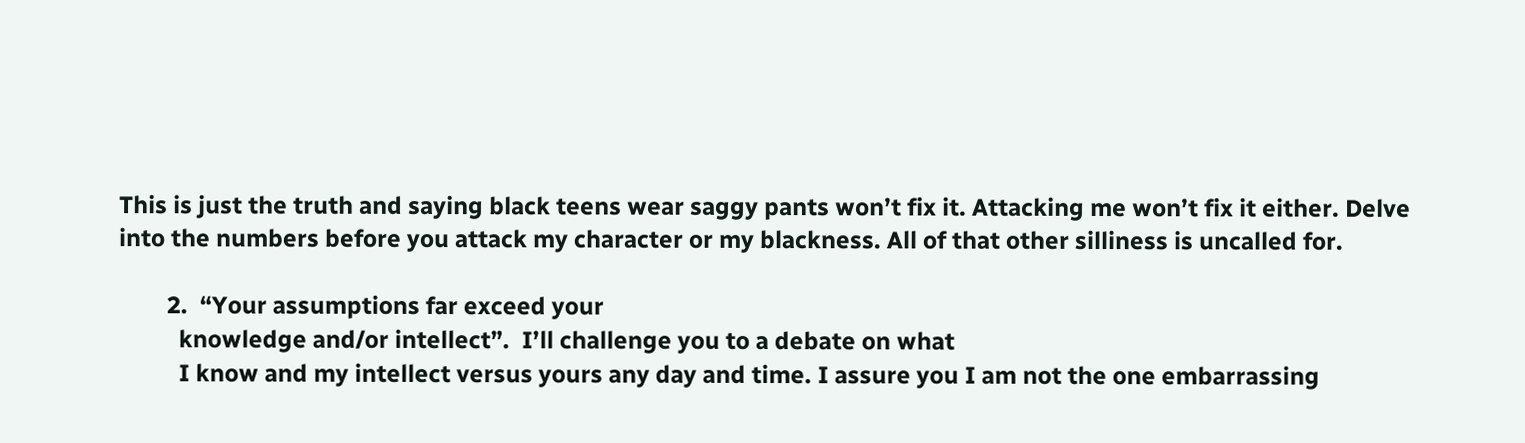This is just the truth and saying black teens wear saggy pants won’t fix it. Attacking me won’t fix it either. Delve into the numbers before you attack my character or my blackness. All of that other silliness is uncalled for.

        2.  “Your assumptions far exceed your
          knowledge and/or intellect”.  I’ll challenge you to a debate on what
          I know and my intellect versus yours any day and time. I assure you I am not the one embarrassing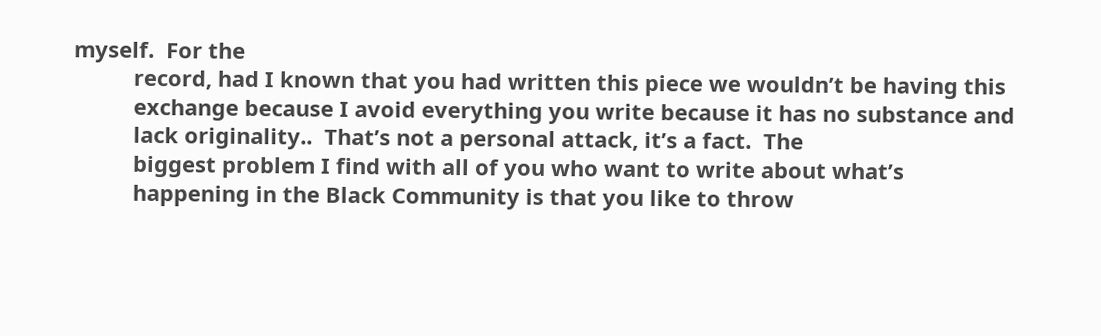myself.  For the
          record, had I known that you had written this piece we wouldn’t be having this
          exchange because I avoid everything you write because it has no substance and
          lack originality..  That’s not a personal attack, it’s a fact.  The
          biggest problem I find with all of you who want to write about what’s
          happening in the Black Community is that you like to throw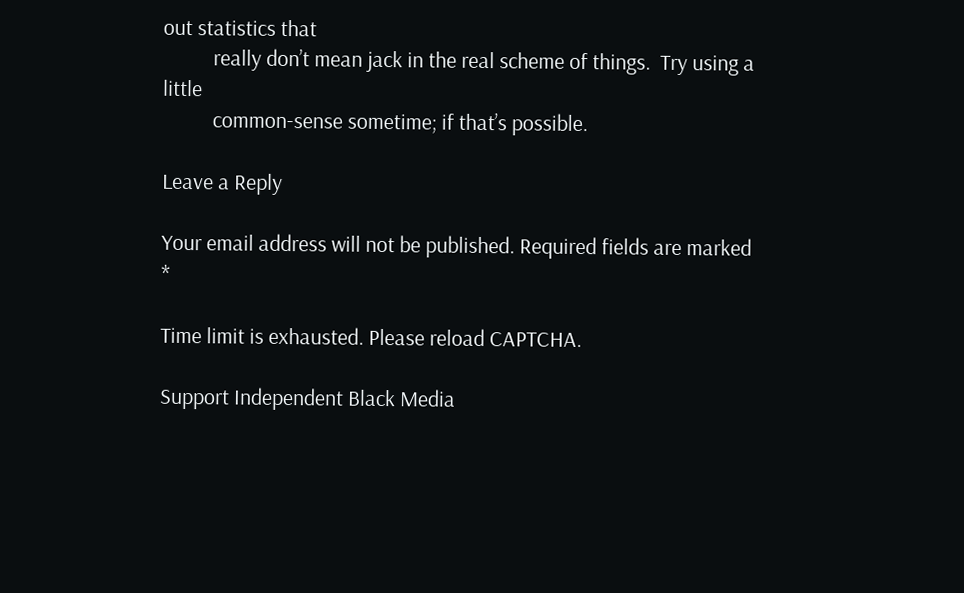out statistics that
          really don’t mean jack in the real scheme of things.  Try using a little
          common-sense sometime; if that’s possible.

Leave a Reply

Your email address will not be published. Required fields are marked *

Time limit is exhausted. Please reload CAPTCHA.

Support Independent Black Media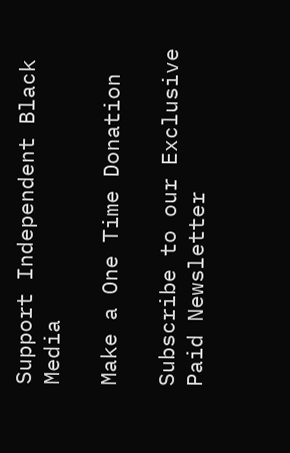Support Independent Black Media

Make a One Time Donation

Subscribe to our Exclusive Paid Newsletter